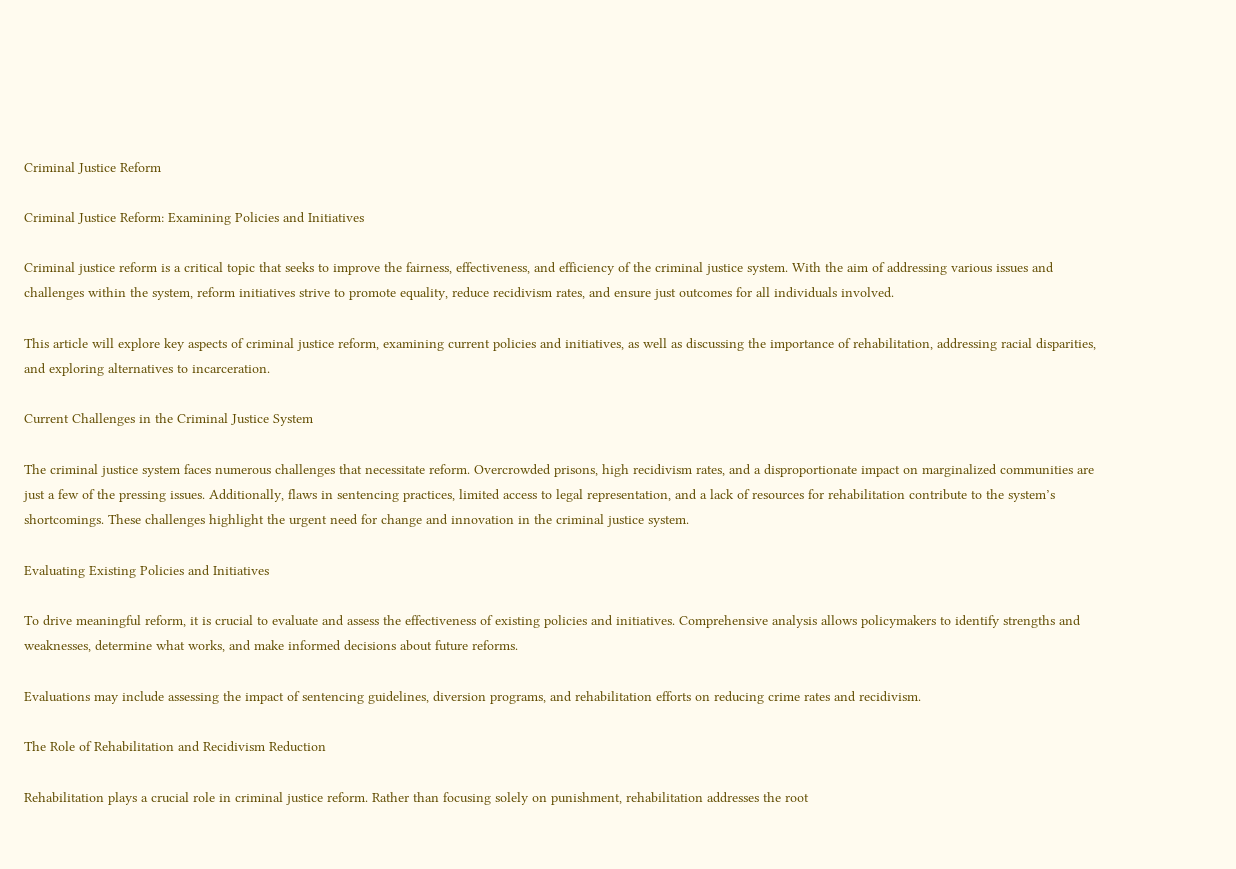Criminal Justice Reform

Criminal Justice Reform: Examining Policies and Initiatives

Criminal justice reform is a critical topic that seeks to improve the fairness, effectiveness, and efficiency of the criminal justice system. With the aim of addressing various issues and challenges within the system, reform initiatives strive to promote equality, reduce recidivism rates, and ensure just outcomes for all individuals involved.

This article will explore key aspects of criminal justice reform, examining current policies and initiatives, as well as discussing the importance of rehabilitation, addressing racial disparities, and exploring alternatives to incarceration.

Current Challenges in the Criminal Justice System

The criminal justice system faces numerous challenges that necessitate reform. Overcrowded prisons, high recidivism rates, and a disproportionate impact on marginalized communities are just a few of the pressing issues. Additionally, flaws in sentencing practices, limited access to legal representation, and a lack of resources for rehabilitation contribute to the system’s shortcomings. These challenges highlight the urgent need for change and innovation in the criminal justice system.

Evaluating Existing Policies and Initiatives

To drive meaningful reform, it is crucial to evaluate and assess the effectiveness of existing policies and initiatives. Comprehensive analysis allows policymakers to identify strengths and weaknesses, determine what works, and make informed decisions about future reforms.

Evaluations may include assessing the impact of sentencing guidelines, diversion programs, and rehabilitation efforts on reducing crime rates and recidivism.

The Role of Rehabilitation and Recidivism Reduction

Rehabilitation plays a crucial role in criminal justice reform. Rather than focusing solely on punishment, rehabilitation addresses the root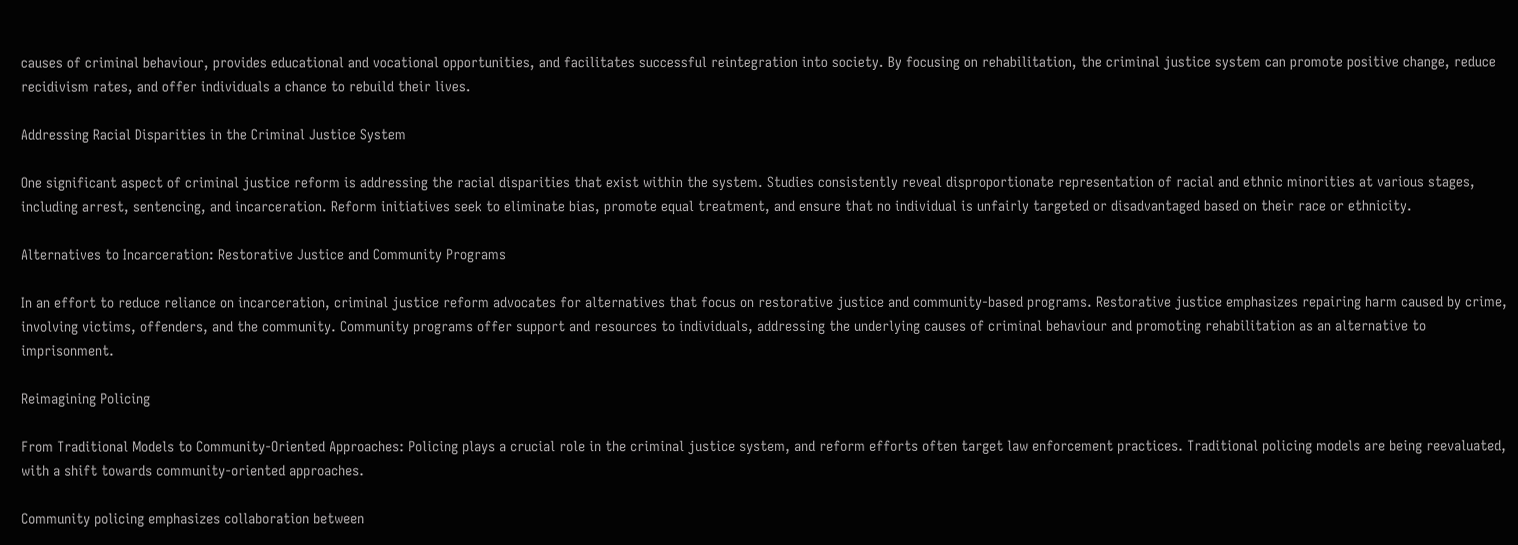causes of criminal behaviour, provides educational and vocational opportunities, and facilitates successful reintegration into society. By focusing on rehabilitation, the criminal justice system can promote positive change, reduce recidivism rates, and offer individuals a chance to rebuild their lives.

Addressing Racial Disparities in the Criminal Justice System

One significant aspect of criminal justice reform is addressing the racial disparities that exist within the system. Studies consistently reveal disproportionate representation of racial and ethnic minorities at various stages, including arrest, sentencing, and incarceration. Reform initiatives seek to eliminate bias, promote equal treatment, and ensure that no individual is unfairly targeted or disadvantaged based on their race or ethnicity.

Alternatives to Incarceration: Restorative Justice and Community Programs

In an effort to reduce reliance on incarceration, criminal justice reform advocates for alternatives that focus on restorative justice and community-based programs. Restorative justice emphasizes repairing harm caused by crime, involving victims, offenders, and the community. Community programs offer support and resources to individuals, addressing the underlying causes of criminal behaviour and promoting rehabilitation as an alternative to imprisonment.

Reimagining Policing

From Traditional Models to Community-Oriented Approaches: Policing plays a crucial role in the criminal justice system, and reform efforts often target law enforcement practices. Traditional policing models are being reevaluated, with a shift towards community-oriented approaches.

Community policing emphasizes collaboration between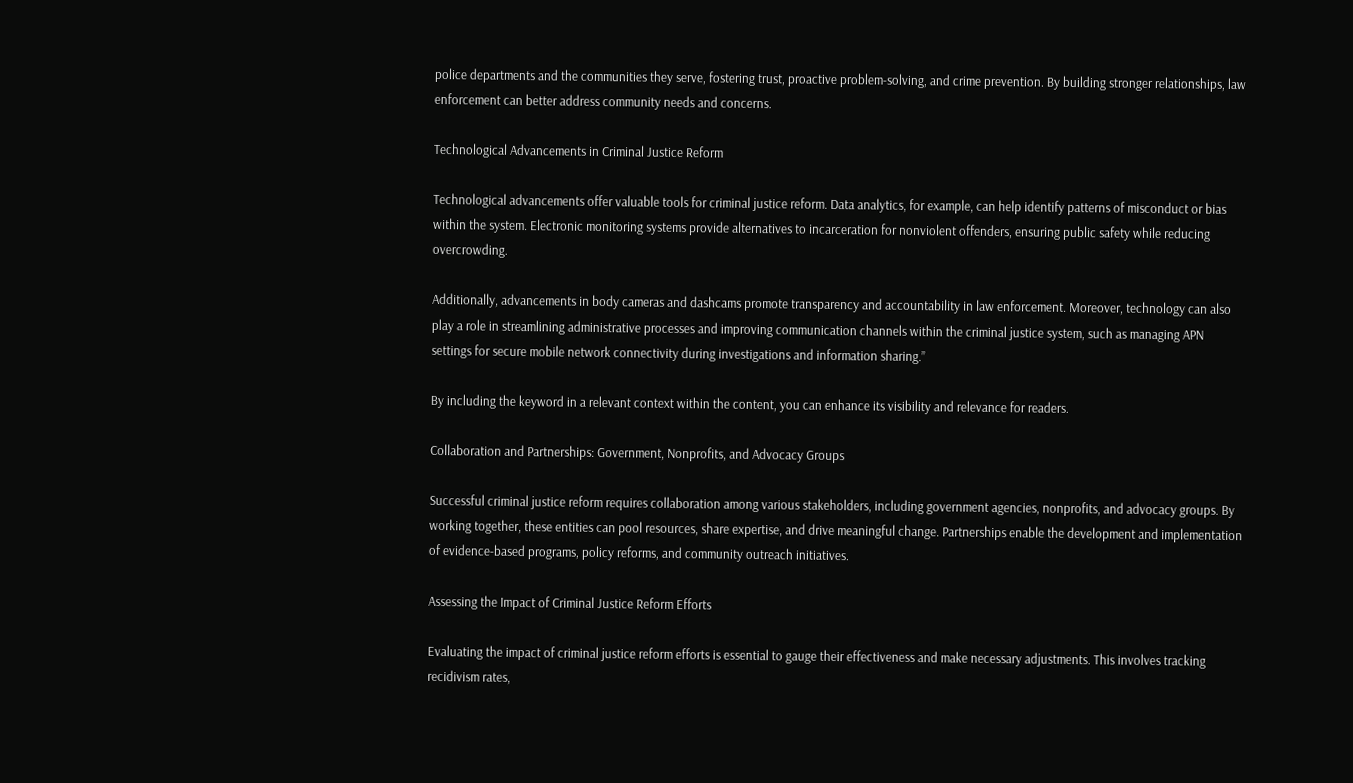police departments and the communities they serve, fostering trust, proactive problem-solving, and crime prevention. By building stronger relationships, law enforcement can better address community needs and concerns.

Technological Advancements in Criminal Justice Reform

Technological advancements offer valuable tools for criminal justice reform. Data analytics, for example, can help identify patterns of misconduct or bias within the system. Electronic monitoring systems provide alternatives to incarceration for nonviolent offenders, ensuring public safety while reducing overcrowding.

Additionally, advancements in body cameras and dashcams promote transparency and accountability in law enforcement. Moreover, technology can also play a role in streamlining administrative processes and improving communication channels within the criminal justice system, such as managing APN settings for secure mobile network connectivity during investigations and information sharing.”

By including the keyword in a relevant context within the content, you can enhance its visibility and relevance for readers.

Collaboration and Partnerships: Government, Nonprofits, and Advocacy Groups

Successful criminal justice reform requires collaboration among various stakeholders, including government agencies, nonprofits, and advocacy groups. By working together, these entities can pool resources, share expertise, and drive meaningful change. Partnerships enable the development and implementation of evidence-based programs, policy reforms, and community outreach initiatives.

Assessing the Impact of Criminal Justice Reform Efforts

Evaluating the impact of criminal justice reform efforts is essential to gauge their effectiveness and make necessary adjustments. This involves tracking recidivism rates,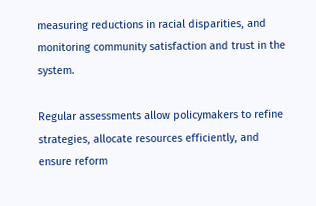measuring reductions in racial disparities, and monitoring community satisfaction and trust in the system.

Regular assessments allow policymakers to refine strategies, allocate resources efficiently, and ensure reform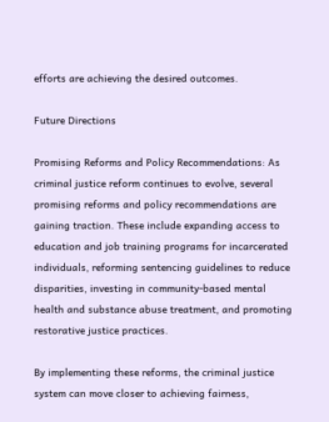efforts are achieving the desired outcomes.

Future Directions

Promising Reforms and Policy Recommendations: As criminal justice reform continues to evolve, several promising reforms and policy recommendations are gaining traction. These include expanding access to education and job training programs for incarcerated individuals, reforming sentencing guidelines to reduce disparities, investing in community-based mental health and substance abuse treatment, and promoting restorative justice practices.

By implementing these reforms, the criminal justice system can move closer to achieving fairness,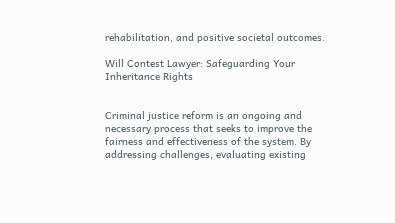rehabilitation, and positive societal outcomes.

Will Contest Lawyer: Safeguarding Your Inheritance Rights


Criminal justice reform is an ongoing and necessary process that seeks to improve the fairness and effectiveness of the system. By addressing challenges, evaluating existing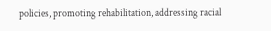policies, promoting rehabilitation, addressing racial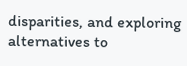disparities, and exploring alternatives to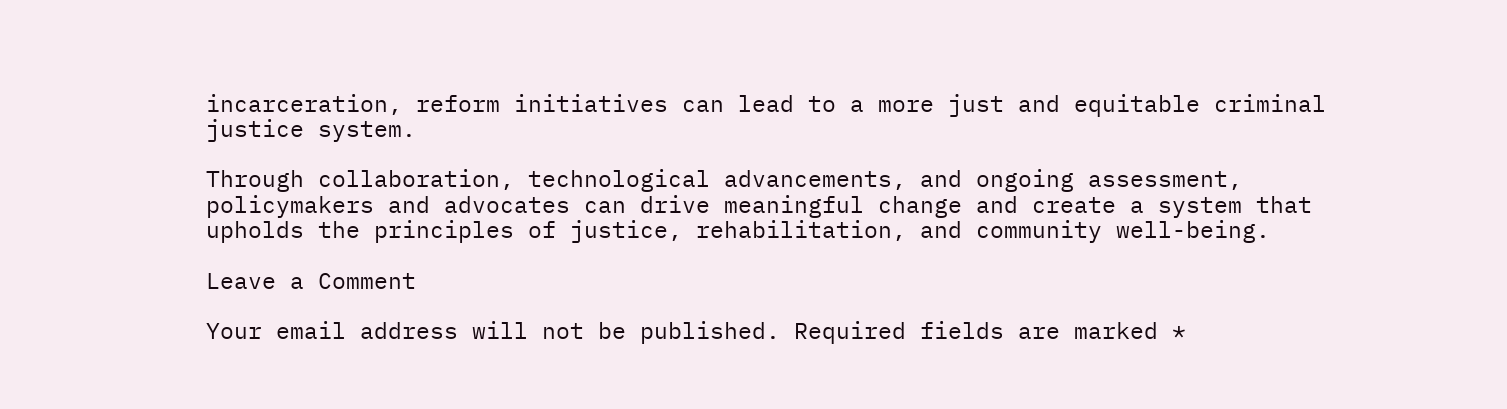incarceration, reform initiatives can lead to a more just and equitable criminal justice system.

Through collaboration, technological advancements, and ongoing assessment, policymakers and advocates can drive meaningful change and create a system that upholds the principles of justice, rehabilitation, and community well-being.

Leave a Comment

Your email address will not be published. Required fields are marked *